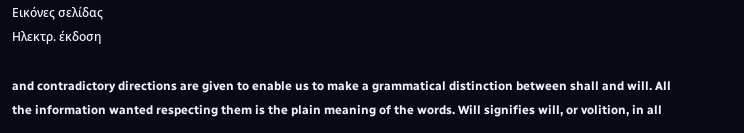Εικόνες σελίδας
Ηλεκτρ. έκδοση

and contradictory directions are given to enable us to make a grammatical distinction between shall and will. All the information wanted respecting them is the plain meaning of the words. Will signifies will, or volition, in all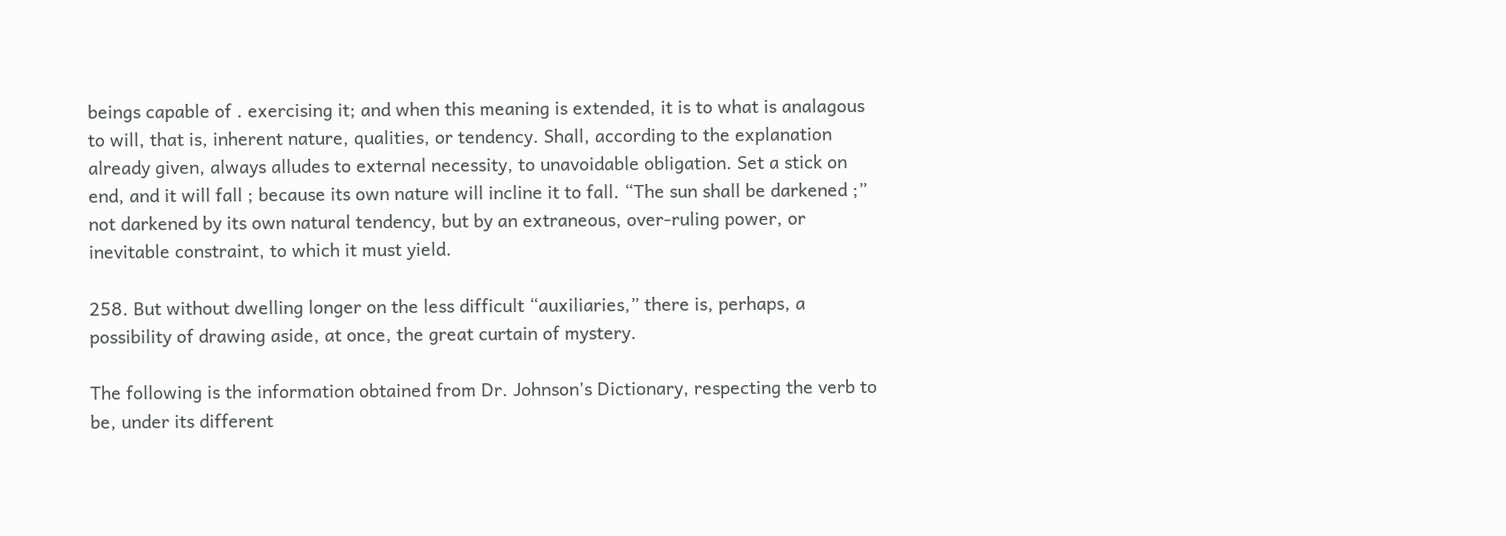beings capable of . exercising it; and when this meaning is extended, it is to what is analagous to will, that is, inherent nature, qualities, or tendency. Shall, according to the explanation already given, always alludes to external necessity, to unavoidable obligation. Set a stick on end, and it will fall ; because its own nature will incline it to fall. “The sun shall be darkened ;” not darkened by its own natural tendency, but by an extraneous, over-ruling power, or inevitable constraint, to which it must yield.

258. But without dwelling longer on the less difficult “auxiliaries,” there is, perhaps, a possibility of drawing aside, at once, the great curtain of mystery.

The following is the information obtained from Dr. Johnson's Dictionary, respecting the verb to be, under its different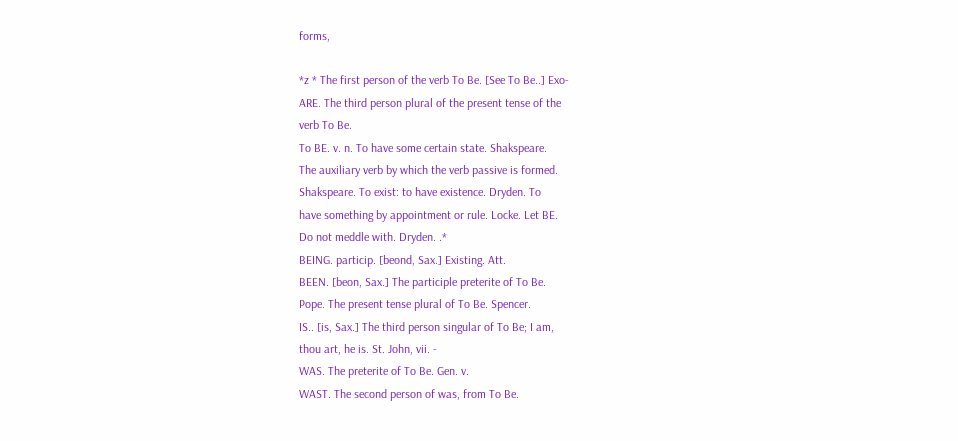forms,

*z * The first person of the verb To Be. [See To Be..] Exo-
ARE. The third person plural of the present tense of the
verb To Be.
To BE. v. n. To have some certain state. Shakspeare.
The auxiliary verb by which the verb passive is formed.
Shakspeare. To exist: to have existence. Dryden. To
have something by appointment or rule. Locke. Let BE.
Do not meddle with. Dryden. .*
BEING. particip. [beond, Sax.] Existing. Att.
BEEN. [beon, Sax.] The participle preterite of To Be.
Pope. The present tense plural of To Be. Spencer.
IS.. [is, Sax.] The third person singular of To Be; I am,
thou art, he is. St. John, vii. -
WAS. The preterite of To Be. Gen. v.
WAST. The second person of was, from To Be.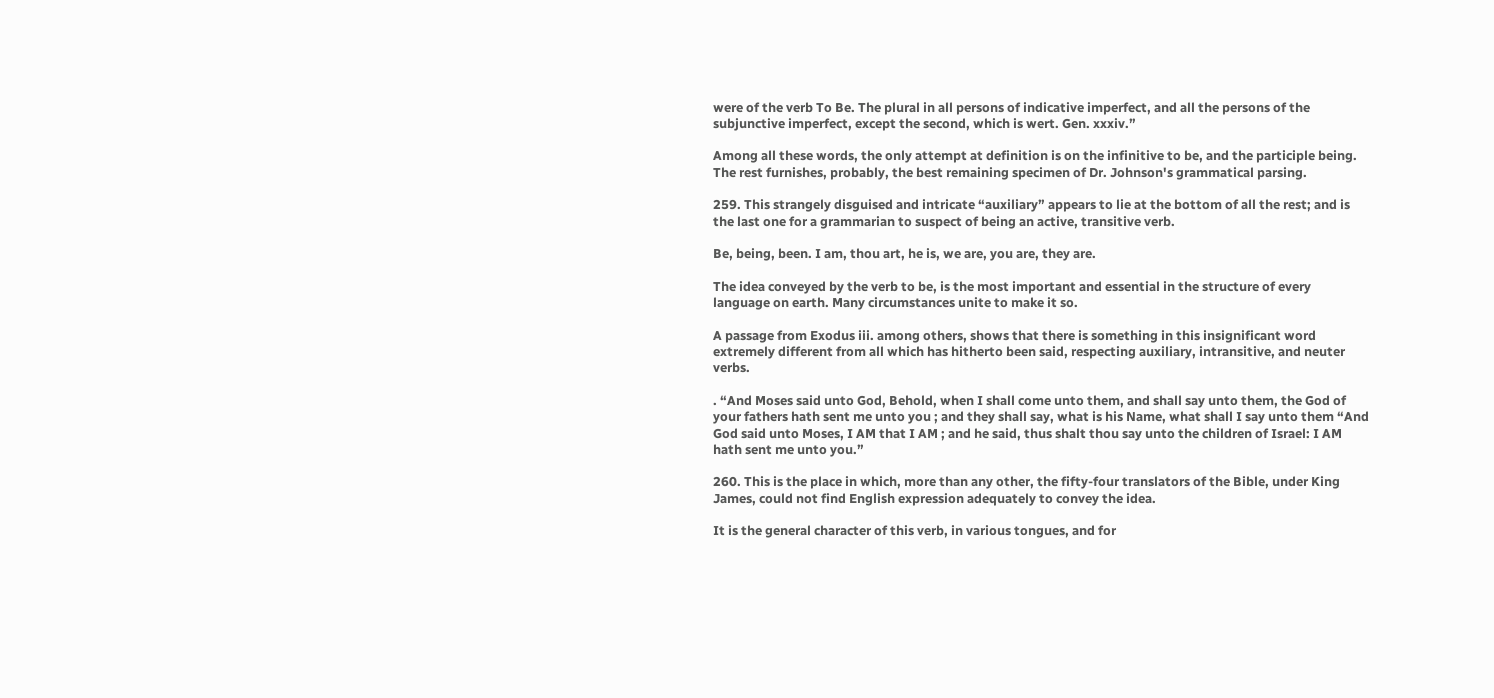were of the verb To Be. The plural in all persons of indicative imperfect, and all the persons of the subjunctive imperfect, except the second, which is wert. Gen. xxxiv.”

Among all these words, the only attempt at definition is on the infinitive to be, and the participle being. The rest furnishes, probably, the best remaining specimen of Dr. Johnson's grammatical parsing.

259. This strangely disguised and intricate “auxiliary” appears to lie at the bottom of all the rest; and is the last one for a grammarian to suspect of being an active, transitive verb.

Be, being, been. I am, thou art, he is, we are, you are, they are.

The idea conveyed by the verb to be, is the most important and essential in the structure of every language on earth. Many circumstances unite to make it so.

A passage from Exodus iii. among others, shows that there is something in this insignificant word extremely different from all which has hitherto been said, respecting auxiliary, intransitive, and neuter verbs.

. “And Moses said unto God, Behold, when I shall come unto them, and shall say unto them, the God of your fathers hath sent me unto you ; and they shall say, what is his Name, what shall I say unto them “And God said unto Moses, I AM that I AM ; and he said, thus shalt thou say unto the children of Israel: I AM hath sent me unto you.”

260. This is the place in which, more than any other, the fifty-four translators of the Bible, under King James, could not find English expression adequately to convey the idea.

It is the general character of this verb, in various tongues, and for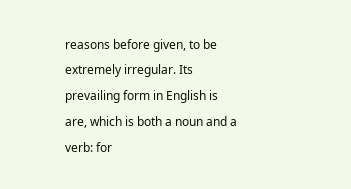reasons before given, to be extremely irregular. Its prevailing form in English is are, which is both a noun and a verb: for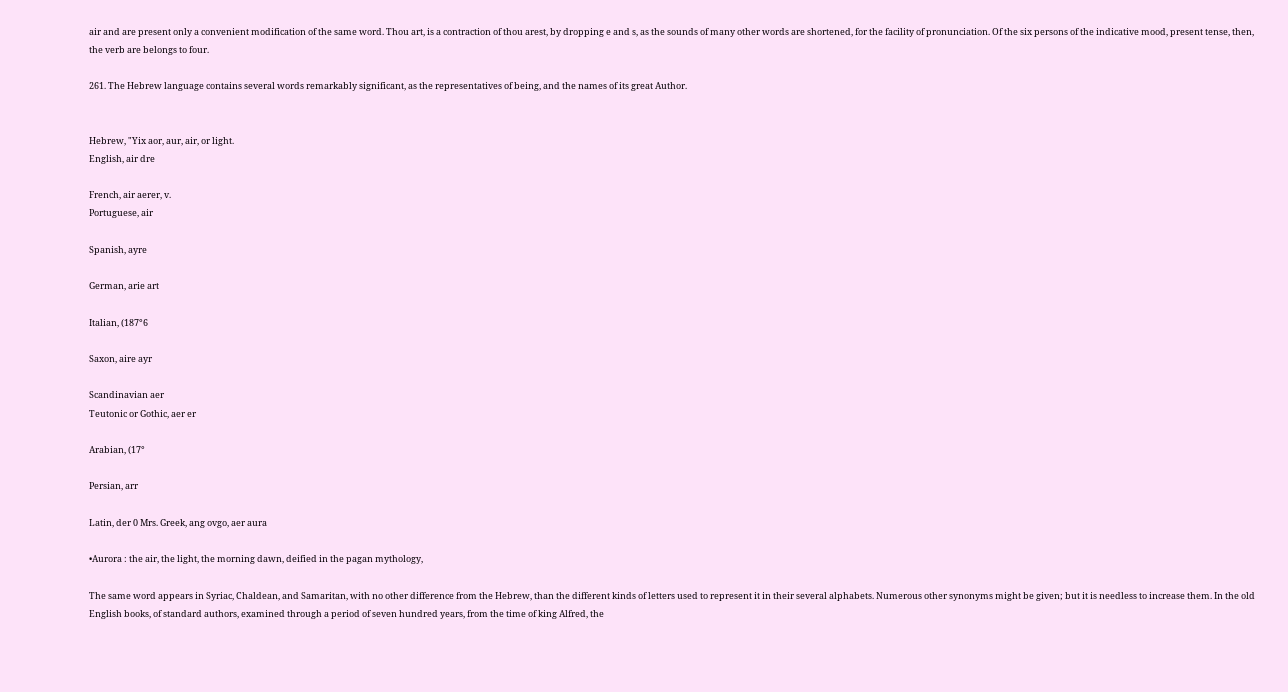air and are present only a convenient modification of the same word. Thou art, is a contraction of thou arest, by dropping e and s, as the sounds of many other words are shortened, for the facility of pronunciation. Of the six persons of the indicative mood, present tense, then, the verb are belongs to four.

261. The Hebrew language contains several words remarkably significant, as the representatives of being, and the names of its great Author.


Hebrew, "Yix aor, aur, air, or light.
English, air dre

French, air aerer, v.
Portuguese, air

Spanish, ayre

German, arie art

Italian, (187°6

Saxon, aire ayr

Scandinavian aer
Teutonic or Gothic, aer er

Arabian, (17°

Persian, arr

Latin, der 0 Mrs. Greek, ang ovgo, aer aura

•Aurora : the air, the light, the morning dawn, deified in the pagan mythology,

The same word appears in Syriac, Chaldean, and Samaritan, with no other difference from the Hebrew, than the different kinds of letters used to represent it in their several alphabets. Numerous other synonyms might be given; but it is needless to increase them. In the old English books, of standard authors, examined through a period of seven hundred years, from the time of king Alfred, the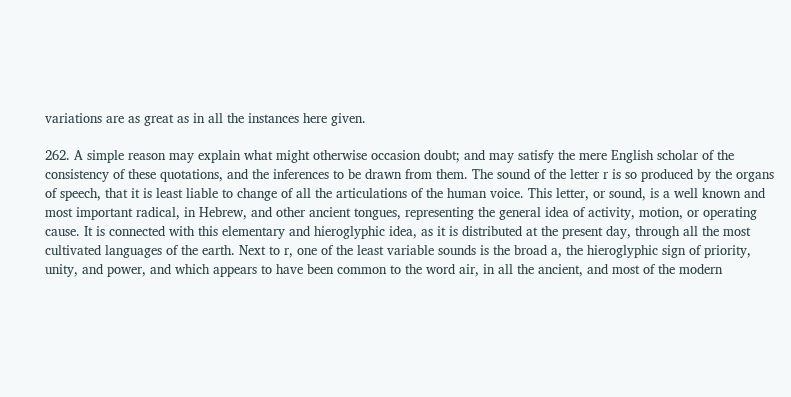variations are as great as in all the instances here given.

262. A simple reason may explain what might otherwise occasion doubt; and may satisfy the mere English scholar of the consistency of these quotations, and the inferences to be drawn from them. The sound of the letter r is so produced by the organs of speech, that it is least liable to change of all the articulations of the human voice. This letter, or sound, is a well known and most important radical, in Hebrew, and other ancient tongues, representing the general idea of activity, motion, or operating cause. It is connected with this elementary and hieroglyphic idea, as it is distributed at the present day, through all the most cultivated languages of the earth. Next to r, one of the least variable sounds is the broad a, the hieroglyphic sign of priority, unity, and power, and which appears to have been common to the word air, in all the ancient, and most of the modern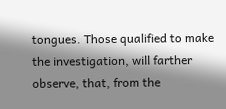tongues. Those qualified to make the investigation, will farther observe, that, from the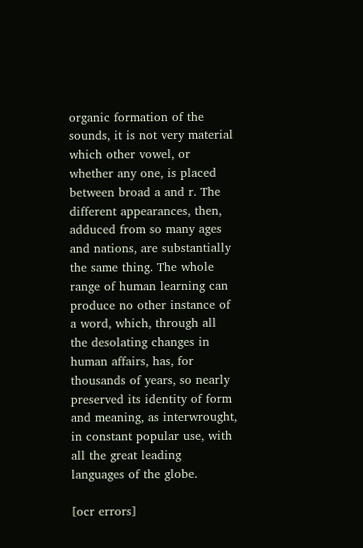organic formation of the sounds, it is not very material which other vowel, or whether any one, is placed between broad a and r. The different appearances, then, adduced from so many ages and nations, are substantially the same thing. The whole range of human learning can produce no other instance of a word, which, through all the desolating changes in human affairs, has, for thousands of years, so nearly preserved its identity of form and meaning, as interwrought, in constant popular use, with all the great leading languages of the globe.

[ocr errors]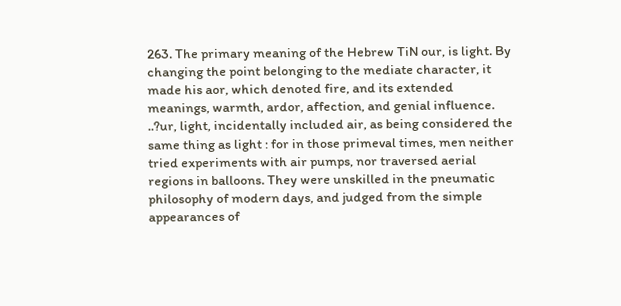263. The primary meaning of the Hebrew TiN our, is light. By changing the point belonging to the mediate character, it made his aor, which denoted fire, and its extended meanings, warmth, ardor, affection, and genial influence. ..?ur, light, incidentally included air, as being considered the same thing as light : for in those primeval times, men neither tried experiments with air pumps, nor traversed aerial regions in balloons. They were unskilled in the pneumatic philosophy of modern days, and judged from the simple appearances of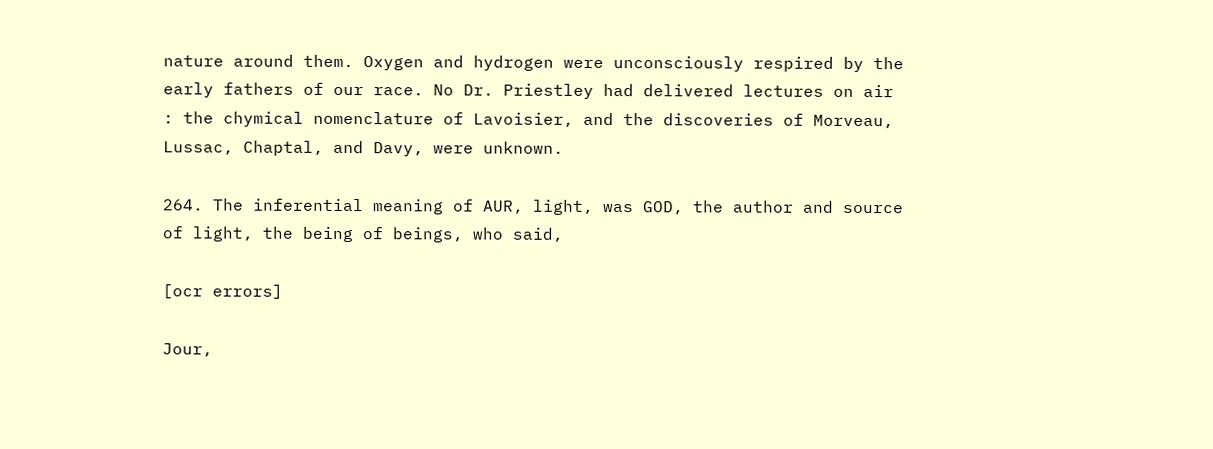nature around them. Oxygen and hydrogen were unconsciously respired by the early fathers of our race. No Dr. Priestley had delivered lectures on air : the chymical nomenclature of Lavoisier, and the discoveries of Morveau, Lussac, Chaptal, and Davy, were unknown.

264. The inferential meaning of AUR, light, was GOD, the author and source of light, the being of beings, who said,

[ocr errors]

Jour,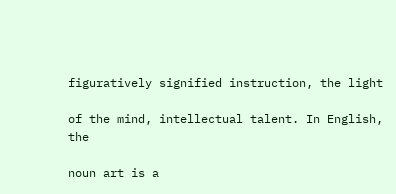figuratively signified instruction, the light

of the mind, intellectual talent. In English, the

noun art is a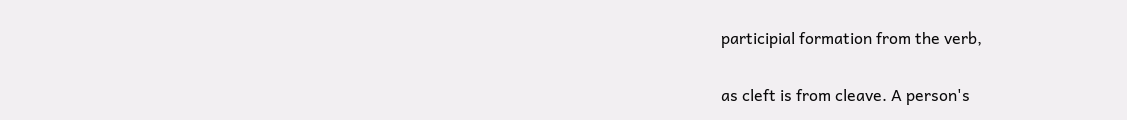participial formation from the verb,

as cleft is from cleave. A person's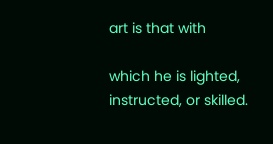art is that with

which he is lighted, instructed, or skilled.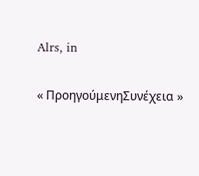Alrs, in

« ΠροηγούμενηΣυνέχεια »